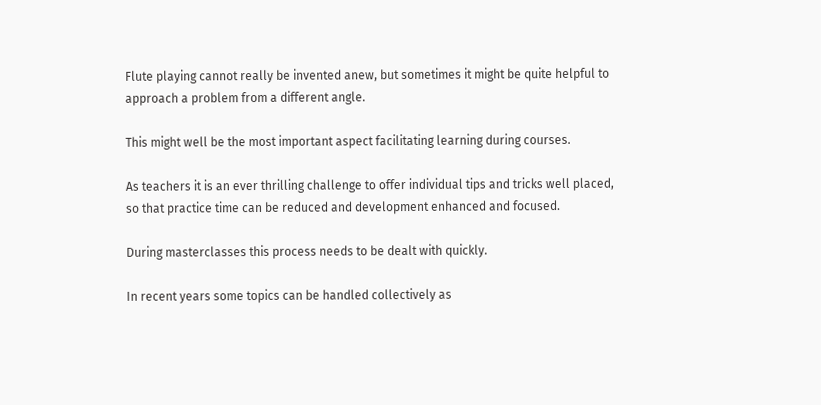Flute playing cannot really be invented anew, but sometimes it might be quite helpful to approach a problem from a different angle.

This might well be the most important aspect facilitating learning during courses.

As teachers it is an ever thrilling challenge to offer individual tips and tricks well placed, so that practice time can be reduced and development enhanced and focused.

During masterclasses this process needs to be dealt with quickly.

In recent years some topics can be handled collectively as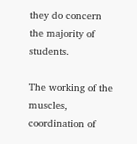they do concern the majority of students.

The working of the muscles, coordination of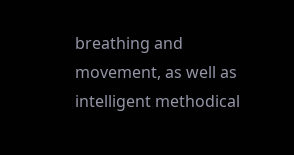breathing and movement, as well as intelligent methodical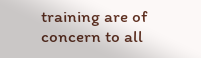training are of concern to all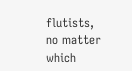flutists, no matter which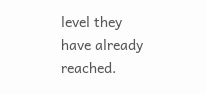level they have already reached.